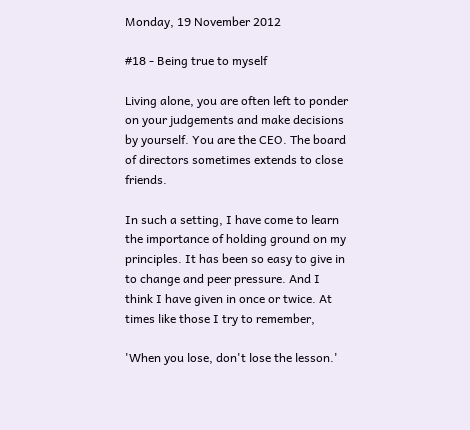Monday, 19 November 2012

#18 - Being true to myself

Living alone, you are often left to ponder on your judgements and make decisions by yourself. You are the CEO. The board of directors sometimes extends to close friends.

In such a setting, I have come to learn the importance of holding ground on my principles. It has been so easy to give in to change and peer pressure. And I think I have given in once or twice. At times like those I try to remember,

'When you lose, don't lose the lesson.'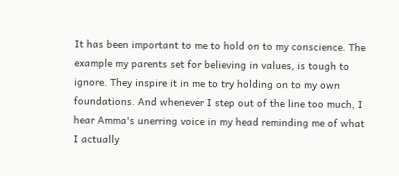It has been important to me to hold on to my conscience. The example my parents set for believing in values, is tough to ignore. They inspire it in me to try holding on to my own foundations. And whenever I step out of the line too much, I hear Amma's unerring voice in my head reminding me of what I actually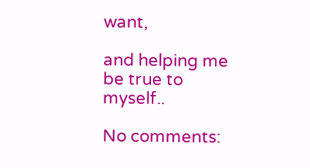want,

and helping me be true to myself..

No comments: